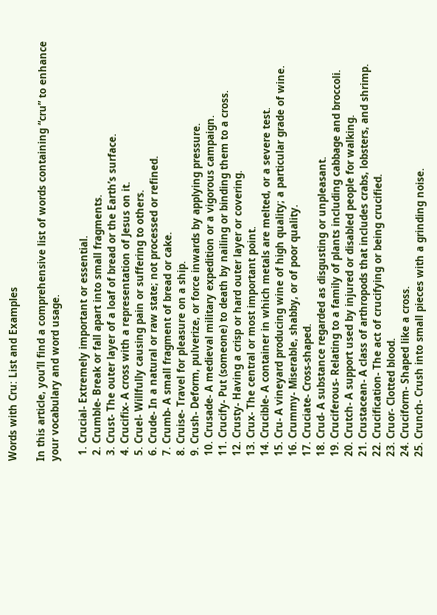Words with Cru: List and Examples

In this article, you’ll find a comprehensive list of words containing “cru” to enhance your vocabulary and word usage.

  1. Crucial- Extremely important or essential.
  2. Crumble- Break or fall apart into small fragments.
  3. Crust- The outer layer of a loaf of bread or the Earth’s surface.
  4. Crucifix- A cross with a representation of Jesus on it.
  5. Cruel- Willfully causing pain or suffering to others.
  6. Crude- In a natural or raw state; not processed or refined.
  7. Crumb- A small fragment of bread or cake.
  8. Cruise- Travel for pleasure on a ship.
  9. Crush- Deform, pulverize, or force inwards by applying pressure.
  10. Crusade- A medieval military expedition or a vigorous campaign.
  11. Crucify- Put (someone) to death by nailing or binding them to a cross.
  12. Crusty- Having a crisp or hard outer layer or covering.
  13. Crux- The central or most important point.
  14. Crucible- A container in which metals are melted, or a severe test.
  15. Cru- A vineyard producing wine of high quality; a particular grade of wine.
  16. Crummy- Miserable, shabby, or of poor quality.
  17. Cruciate- Cross-shaped.
  18. Crud- A substance regarded as disgusting or unpleasant.
  19. Cruciferous- Relating to a family of plants including cabbage and broccoli.
  20. Crutch- A support used by injured or disabled people for walking.
  21. Crustacean- A class of arthropods that includes crabs, lobsters, and shrimp.
  22. Crucification- The act of crucifying or being crucified.
  23. Cruor- Clotted blood.
  24. Cruciform- Shaped like a cross.
  25. Crunch- Crush into small pieces with a grinding noise.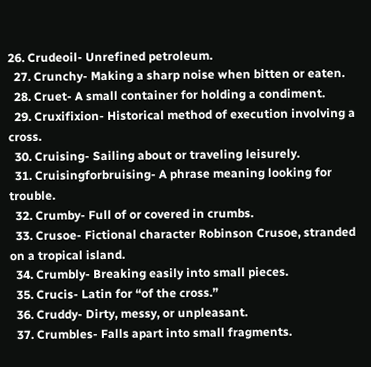26. Crudeoil- Unrefined petroleum.
  27. Crunchy- Making a sharp noise when bitten or eaten.
  28. Cruet- A small container for holding a condiment.
  29. Cruxifixion- Historical method of execution involving a cross.
  30. Cruising- Sailing about or traveling leisurely.
  31. Cruisingforbruising- A phrase meaning looking for trouble.
  32. Crumby- Full of or covered in crumbs.
  33. Crusoe- Fictional character Robinson Crusoe, stranded on a tropical island.
  34. Crumbly- Breaking easily into small pieces.
  35. Crucis- Latin for “of the cross.”
  36. Cruddy- Dirty, messy, or unpleasant.
  37. Crumbles- Falls apart into small fragments.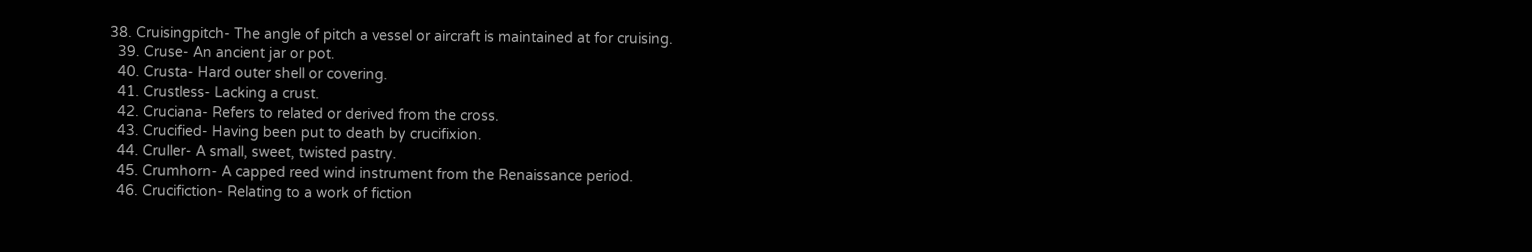38. Cruisingpitch- The angle of pitch a vessel or aircraft is maintained at for cruising.
  39. Cruse- An ancient jar or pot.
  40. Crusta- Hard outer shell or covering.
  41. Crustless- Lacking a crust.
  42. Cruciana- Refers to related or derived from the cross.
  43. Crucified- Having been put to death by crucifixion.
  44. Cruller- A small, sweet, twisted pastry.
  45. Crumhorn- A capped reed wind instrument from the Renaissance period.
  46. Crucifiction- Relating to a work of fiction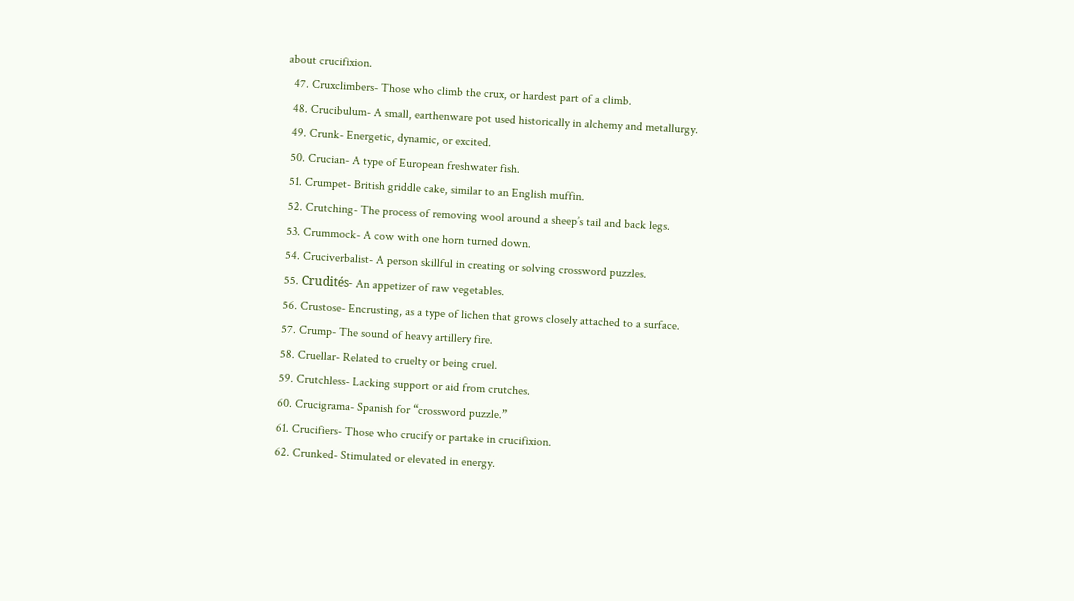about crucifixion.
  47. Cruxclimbers- Those who climb the crux, or hardest part of a climb.
  48. Crucibulum- A small, earthenware pot used historically in alchemy and metallurgy.
  49. Crunk- Energetic, dynamic, or excited.
  50. Crucian- A type of European freshwater fish.
  51. Crumpet- British griddle cake, similar to an English muffin.
  52. Crutching- The process of removing wool around a sheep’s tail and back legs.
  53. Crummock- A cow with one horn turned down.
  54. Cruciverbalist- A person skillful in creating or solving crossword puzzles.
  55. Crudités- An appetizer of raw vegetables.
  56. Crustose- Encrusting, as a type of lichen that grows closely attached to a surface.
  57. Crump- The sound of heavy artillery fire.
  58. Cruellar- Related to cruelty or being cruel.
  59. Crutchless- Lacking support or aid from crutches.
  60. Crucigrama- Spanish for “crossword puzzle.”
  61. Crucifiers- Those who crucify or partake in crucifixion.
  62. Crunked- Stimulated or elevated in energy.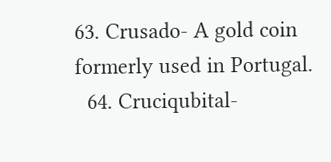63. Crusado- A gold coin formerly used in Portugal.
  64. Cruciqubital-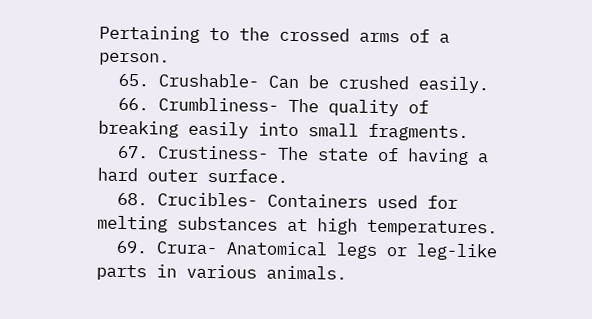Pertaining to the crossed arms of a person.
  65. Crushable- Can be crushed easily.
  66. Crumbliness- The quality of breaking easily into small fragments.
  67. Crustiness- The state of having a hard outer surface.
  68. Crucibles- Containers used for melting substances at high temperatures.
  69. Crura- Anatomical legs or leg-like parts in various animals.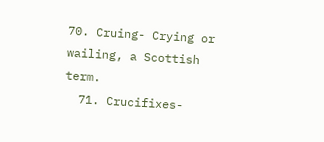70. Cruing- Crying or wailing, a Scottish term.
  71. Crucifixes-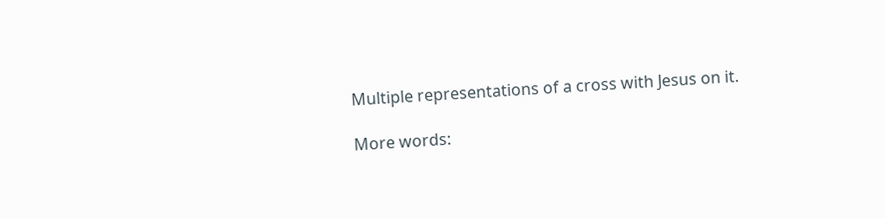Multiple representations of a cross with Jesus on it.

More words: